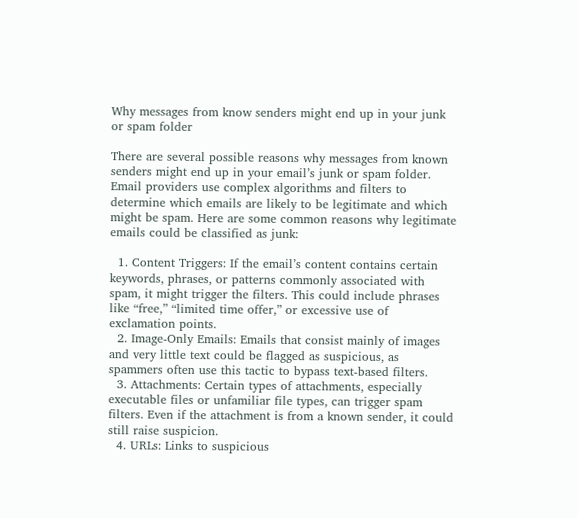Why messages from know senders might end up in your junk or spam folder

There are several possible reasons why messages from known senders might end up in your email’s junk or spam folder. Email providers use complex algorithms and filters to determine which emails are likely to be legitimate and which might be spam. Here are some common reasons why legitimate emails could be classified as junk:

  1. Content Triggers: If the email’s content contains certain keywords, phrases, or patterns commonly associated with spam, it might trigger the filters. This could include phrases like “free,” “limited time offer,” or excessive use of exclamation points.
  2. Image-Only Emails: Emails that consist mainly of images and very little text could be flagged as suspicious, as spammers often use this tactic to bypass text-based filters.
  3. Attachments: Certain types of attachments, especially executable files or unfamiliar file types, can trigger spam filters. Even if the attachment is from a known sender, it could still raise suspicion.
  4. URLs: Links to suspicious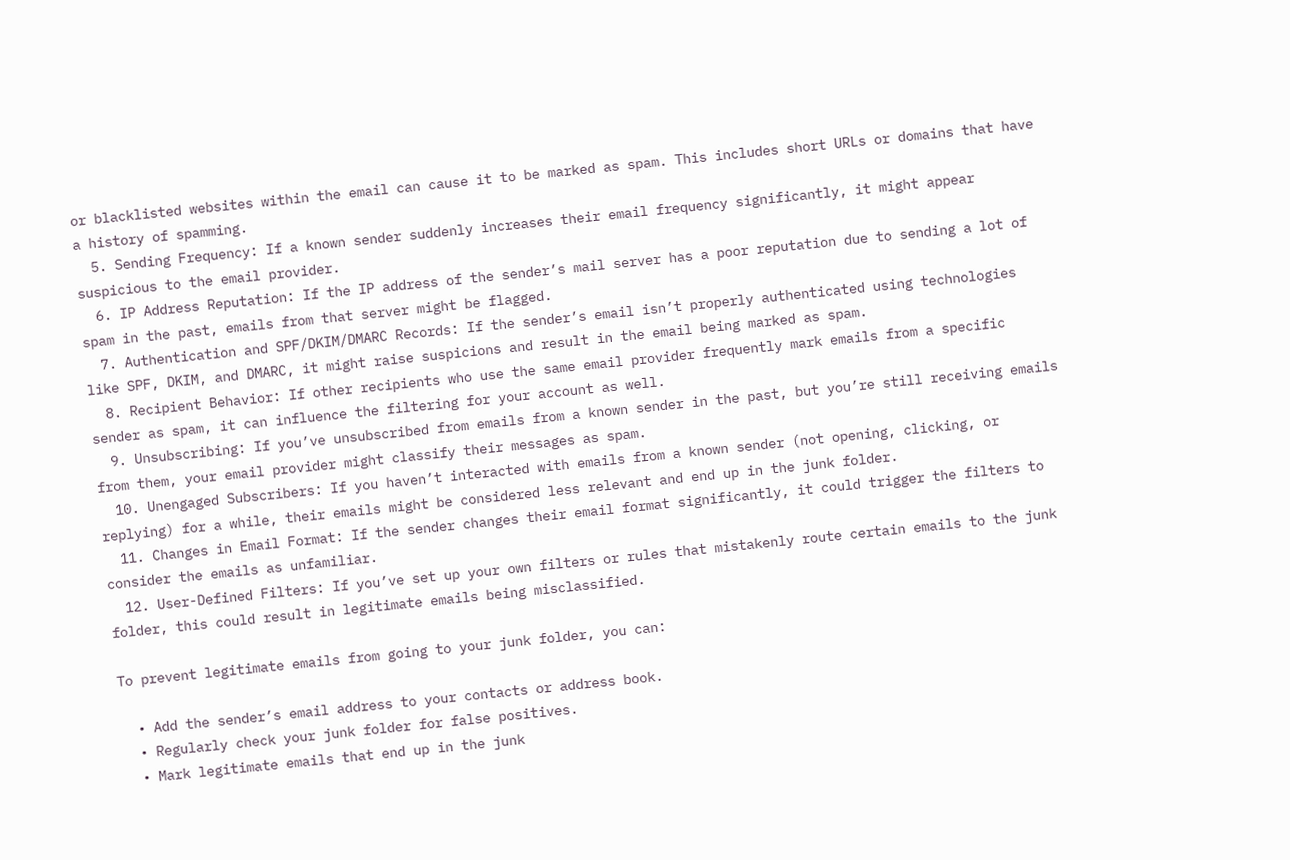or blacklisted websites within the email can cause it to be marked as spam. This includes short URLs or domains that have a history of spamming.
  5. Sending Frequency: If a known sender suddenly increases their email frequency significantly, it might appear suspicious to the email provider.
  6. IP Address Reputation: If the IP address of the sender’s mail server has a poor reputation due to sending a lot of spam in the past, emails from that server might be flagged.
  7. Authentication and SPF/DKIM/DMARC Records: If the sender’s email isn’t properly authenticated using technologies like SPF, DKIM, and DMARC, it might raise suspicions and result in the email being marked as spam.
  8. Recipient Behavior: If other recipients who use the same email provider frequently mark emails from a specific sender as spam, it can influence the filtering for your account as well.
  9. Unsubscribing: If you’ve unsubscribed from emails from a known sender in the past, but you’re still receiving emails from them, your email provider might classify their messages as spam.
  10. Unengaged Subscribers: If you haven’t interacted with emails from a known sender (not opening, clicking, or replying) for a while, their emails might be considered less relevant and end up in the junk folder.
  11. Changes in Email Format: If the sender changes their email format significantly, it could trigger the filters to consider the emails as unfamiliar.
  12. User-Defined Filters: If you’ve set up your own filters or rules that mistakenly route certain emails to the junk folder, this could result in legitimate emails being misclassified.

To prevent legitimate emails from going to your junk folder, you can:

  • Add the sender’s email address to your contacts or address book.
  • Regularly check your junk folder for false positives.
  • Mark legitimate emails that end up in the junk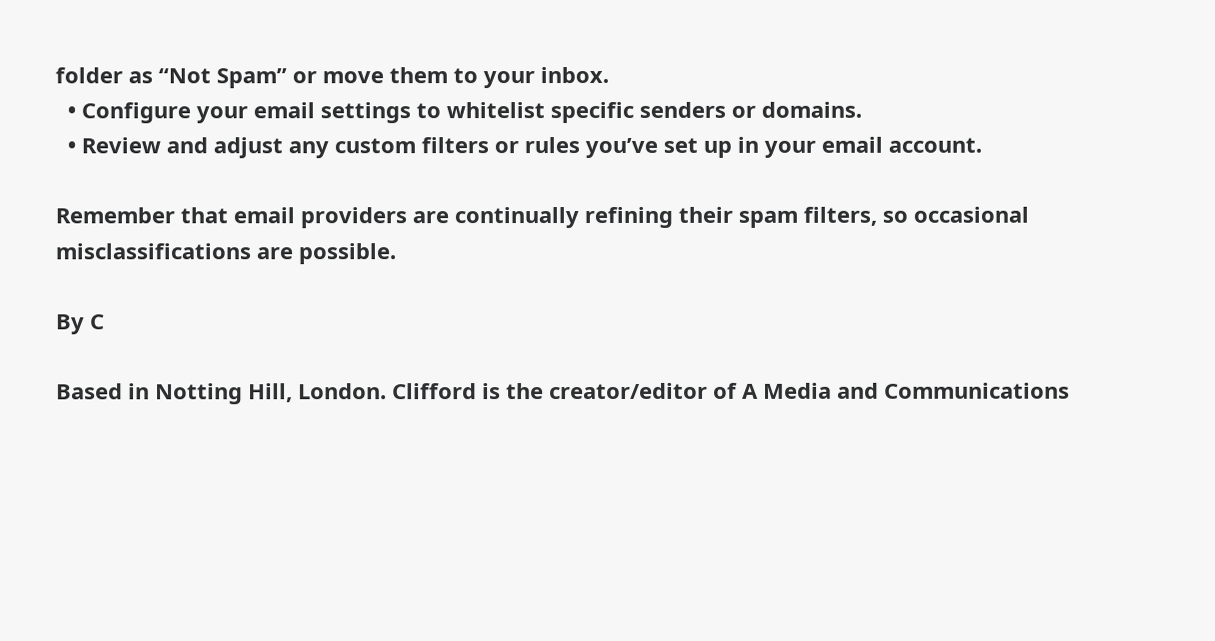folder as “Not Spam” or move them to your inbox.
  • Configure your email settings to whitelist specific senders or domains.
  • Review and adjust any custom filters or rules you’ve set up in your email account.

Remember that email providers are continually refining their spam filters, so occasional misclassifications are possible.

By C

Based in Notting Hill, London. Clifford is the creator/editor of A Media and Communications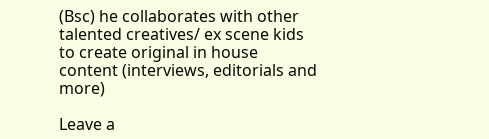(Bsc) he collaborates with other talented creatives/ ex scene kids to create original in house content (interviews, editorials and more)

Leave a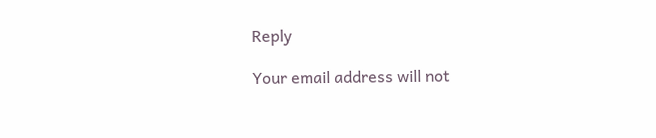Reply

Your email address will not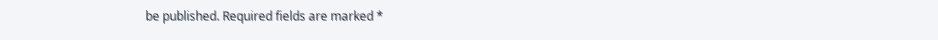be published. Required fields are marked *